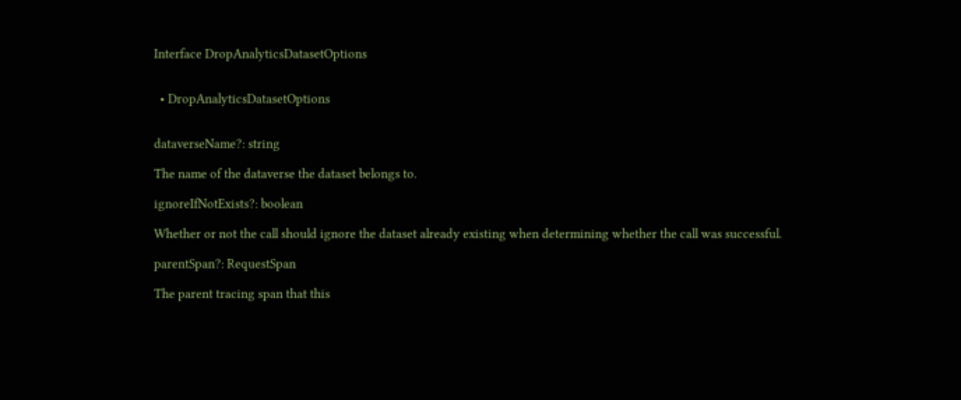Interface DropAnalyticsDatasetOptions


  • DropAnalyticsDatasetOptions


dataverseName?: string

The name of the dataverse the dataset belongs to.

ignoreIfNotExists?: boolean

Whether or not the call should ignore the dataset already existing when determining whether the call was successful.

parentSpan?: RequestSpan

The parent tracing span that this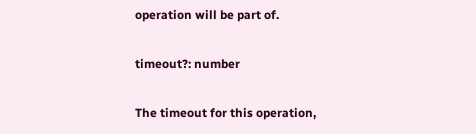operation will be part of.

timeout?: number

The timeout for this operation,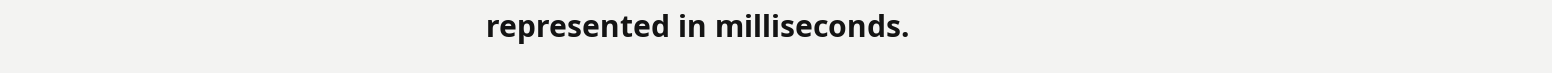represented in milliseconds.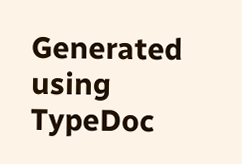Generated using TypeDoc